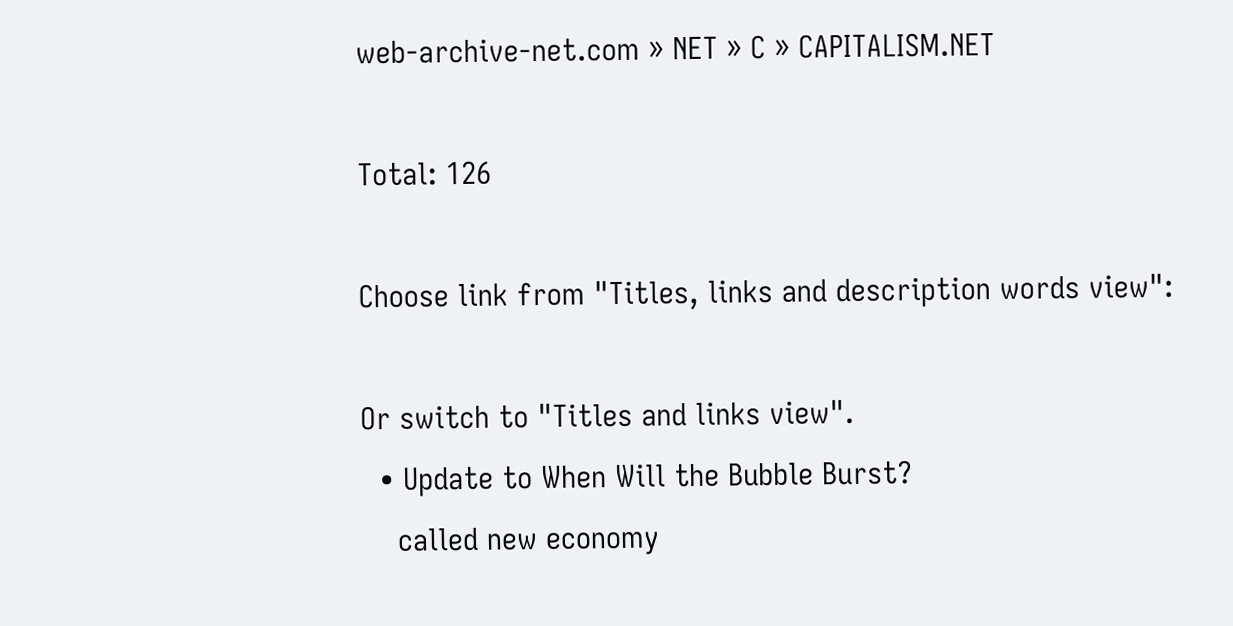web-archive-net.com » NET » C » CAPITALISM.NET

Total: 126

Choose link from "Titles, links and description words view":

Or switch to "Titles and links view".
  • Update to When Will the Bubble Burst?
    called new economy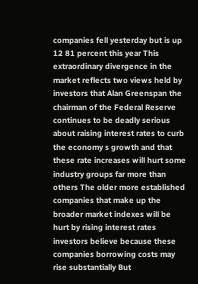companies fell yesterday but is up 12 81 percent this year This extraordinary divergence in the market reflects two views held by investors that Alan Greenspan the chairman of the Federal Reserve continues to be deadly serious about raising interest rates to curb the economy s growth and that these rate increases will hurt some industry groups far more than others The older more established companies that make up the broader market indexes will be hurt by rising interest rates investors believe because these companies borrowing costs may rise substantially But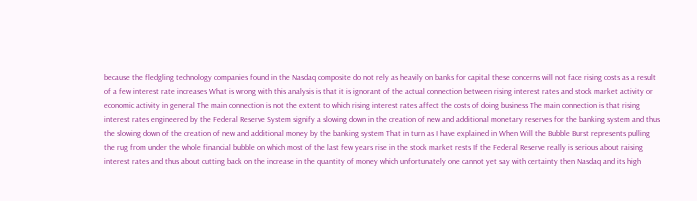because the fledgling technology companies found in the Nasdaq composite do not rely as heavily on banks for capital these concerns will not face rising costs as a result of a few interest rate increases What is wrong with this analysis is that it is ignorant of the actual connection between rising interest rates and stock market activity or economic activity in general The main connection is not the extent to which rising interest rates affect the costs of doing business The main connection is that rising interest rates engineered by the Federal Reserve System signify a slowing down in the creation of new and additional monetary reserves for the banking system and thus the slowing down of the creation of new and additional money by the banking system That in turn as I have explained in When Will the Bubble Burst represents pulling the rug from under the whole financial bubble on which most of the last few years rise in the stock market rests If the Federal Reserve really is serious about raising interest rates and thus about cutting back on the increase in the quantity of money which unfortunately one cannot yet say with certainty then Nasdaq and its high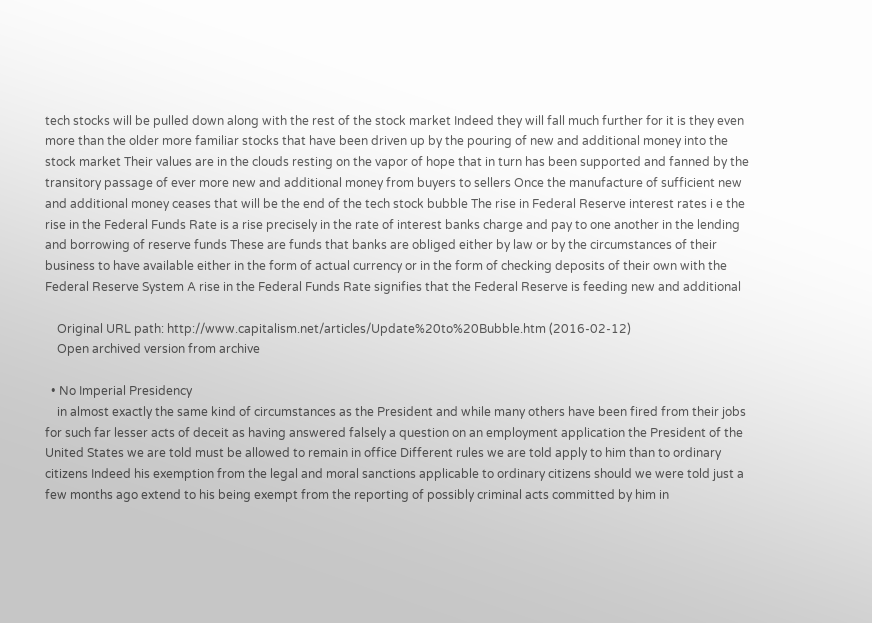tech stocks will be pulled down along with the rest of the stock market Indeed they will fall much further for it is they even more than the older more familiar stocks that have been driven up by the pouring of new and additional money into the stock market Their values are in the clouds resting on the vapor of hope that in turn has been supported and fanned by the transitory passage of ever more new and additional money from buyers to sellers Once the manufacture of sufficient new and additional money ceases that will be the end of the tech stock bubble The rise in Federal Reserve interest rates i e the rise in the Federal Funds Rate is a rise precisely in the rate of interest banks charge and pay to one another in the lending and borrowing of reserve funds These are funds that banks are obliged either by law or by the circumstances of their business to have available either in the form of actual currency or in the form of checking deposits of their own with the Federal Reserve System A rise in the Federal Funds Rate signifies that the Federal Reserve is feeding new and additional

    Original URL path: http://www.capitalism.net/articles/Update%20to%20Bubble.htm (2016-02-12)
    Open archived version from archive

  • No Imperial Presidency
    in almost exactly the same kind of circumstances as the President and while many others have been fired from their jobs for such far lesser acts of deceit as having answered falsely a question on an employment application the President of the United States we are told must be allowed to remain in office Different rules we are told apply to him than to ordinary citizens Indeed his exemption from the legal and moral sanctions applicable to ordinary citizens should we were told just a few months ago extend to his being exempt from the reporting of possibly criminal acts committed by him in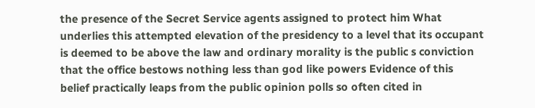the presence of the Secret Service agents assigned to protect him What underlies this attempted elevation of the presidency to a level that its occupant is deemed to be above the law and ordinary morality is the public s conviction that the office bestows nothing less than god like powers Evidence of this belief practically leaps from the public opinion polls so often cited in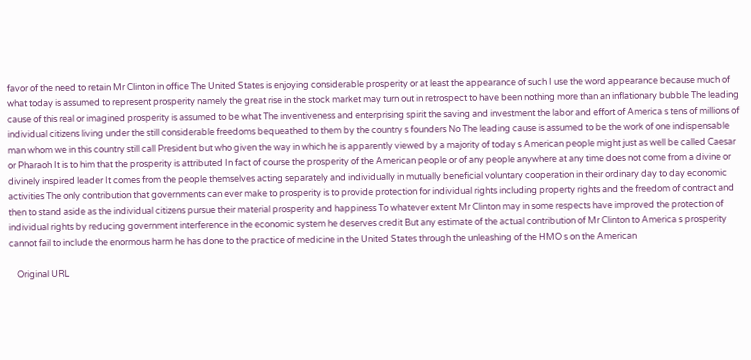favor of the need to retain Mr Clinton in office The United States is enjoying considerable prosperity or at least the appearance of such I use the word appearance because much of what today is assumed to represent prosperity namely the great rise in the stock market may turn out in retrospect to have been nothing more than an inflationary bubble The leading cause of this real or imagined prosperity is assumed to be what The inventiveness and enterprising spirit the saving and investment the labor and effort of America s tens of millions of individual citizens living under the still considerable freedoms bequeathed to them by the country s founders No The leading cause is assumed to be the work of one indispensable man whom we in this country still call President but who given the way in which he is apparently viewed by a majority of today s American people might just as well be called Caesar or Pharaoh It is to him that the prosperity is attributed In fact of course the prosperity of the American people or of any people anywhere at any time does not come from a divine or divinely inspired leader It comes from the people themselves acting separately and individually in mutually beneficial voluntary cooperation in their ordinary day to day economic activities The only contribution that governments can ever make to prosperity is to provide protection for individual rights including property rights and the freedom of contract and then to stand aside as the individual citizens pursue their material prosperity and happiness To whatever extent Mr Clinton may in some respects have improved the protection of individual rights by reducing government interference in the economic system he deserves credit But any estimate of the actual contribution of Mr Clinton to America s prosperity cannot fail to include the enormous harm he has done to the practice of medicine in the United States through the unleashing of the HMO s on the American

    Original URL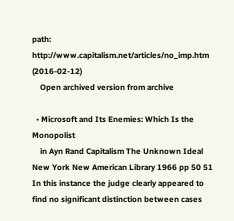path: http://www.capitalism.net/articles/no_imp.htm (2016-02-12)
    Open archived version from archive

  • Microsoft and Its Enemies: Which Is the Monopolist
    in Ayn Rand Capitalism The Unknown Ideal New York New American Library 1966 pp 50 51 In this instance the judge clearly appeared to find no significant distinction between cases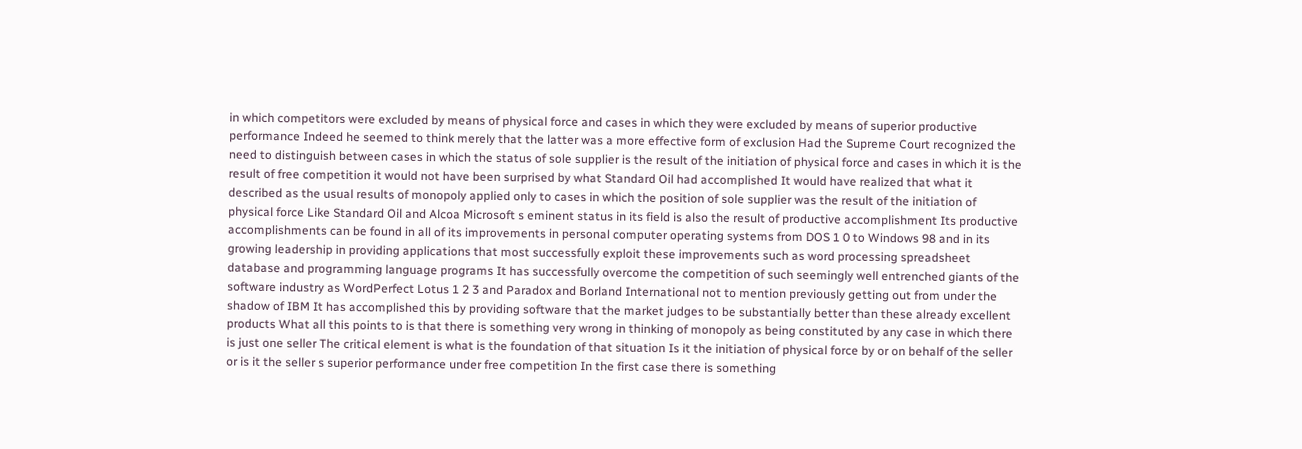in which competitors were excluded by means of physical force and cases in which they were excluded by means of superior productive performance Indeed he seemed to think merely that the latter was a more effective form of exclusion Had the Supreme Court recognized the need to distinguish between cases in which the status of sole supplier is the result of the initiation of physical force and cases in which it is the result of free competition it would not have been surprised by what Standard Oil had accomplished It would have realized that what it described as the usual results of monopoly applied only to cases in which the position of sole supplier was the result of the initiation of physical force Like Standard Oil and Alcoa Microsoft s eminent status in its field is also the result of productive accomplishment Its productive accomplishments can be found in all of its improvements in personal computer operating systems from DOS 1 0 to Windows 98 and in its growing leadership in providing applications that most successfully exploit these improvements such as word processing spreadsheet database and programming language programs It has successfully overcome the competition of such seemingly well entrenched giants of the software industry as WordPerfect Lotus 1 2 3 and Paradox and Borland International not to mention previously getting out from under the shadow of IBM It has accomplished this by providing software that the market judges to be substantially better than these already excellent products What all this points to is that there is something very wrong in thinking of monopoly as being constituted by any case in which there is just one seller The critical element is what is the foundation of that situation Is it the initiation of physical force by or on behalf of the seller or is it the seller s superior performance under free competition In the first case there is something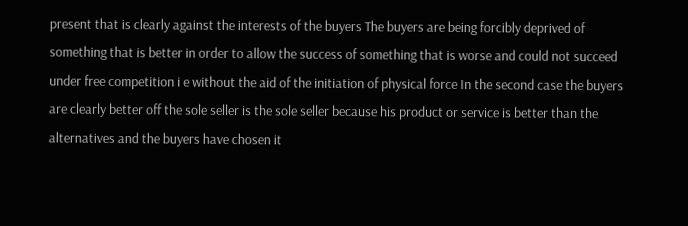present that is clearly against the interests of the buyers The buyers are being forcibly deprived of something that is better in order to allow the success of something that is worse and could not succeed under free competition i e without the aid of the initiation of physical force In the second case the buyers are clearly better off the sole seller is the sole seller because his product or service is better than the alternatives and the buyers have chosen it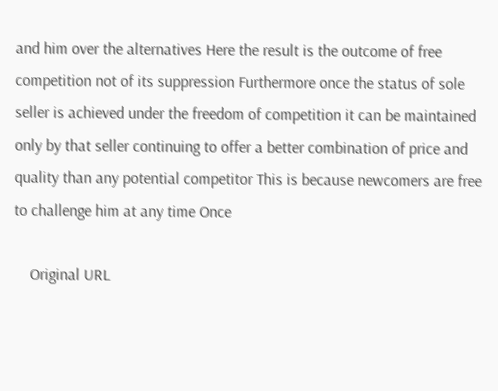and him over the alternatives Here the result is the outcome of free competition not of its suppression Furthermore once the status of sole seller is achieved under the freedom of competition it can be maintained only by that seller continuing to offer a better combination of price and quality than any potential competitor This is because newcomers are free to challenge him at any time Once

    Original URL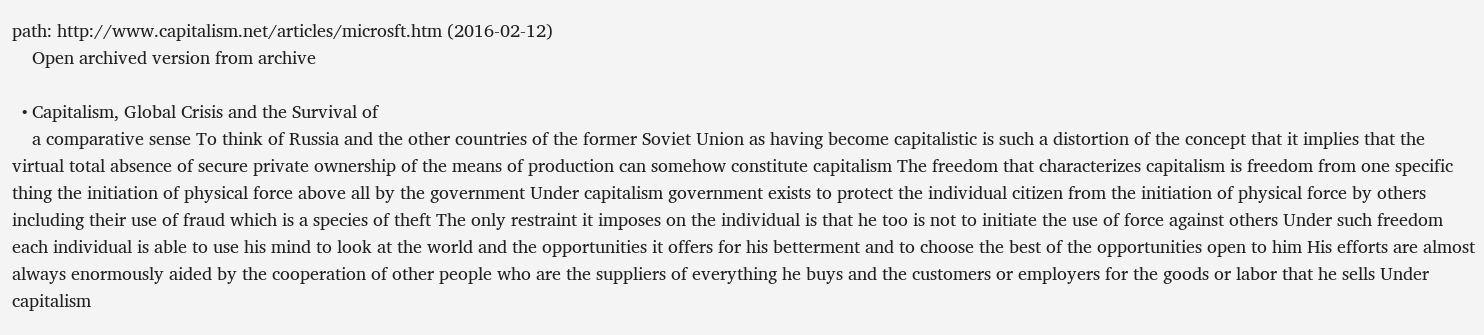path: http://www.capitalism.net/articles/microsft.htm (2016-02-12)
    Open archived version from archive

  • Capitalism, Global Crisis and the Survival of
    a comparative sense To think of Russia and the other countries of the former Soviet Union as having become capitalistic is such a distortion of the concept that it implies that the virtual total absence of secure private ownership of the means of production can somehow constitute capitalism The freedom that characterizes capitalism is freedom from one specific thing the initiation of physical force above all by the government Under capitalism government exists to protect the individual citizen from the initiation of physical force by others including their use of fraud which is a species of theft The only restraint it imposes on the individual is that he too is not to initiate the use of force against others Under such freedom each individual is able to use his mind to look at the world and the opportunities it offers for his betterment and to choose the best of the opportunities open to him His efforts are almost always enormously aided by the cooperation of other people who are the suppliers of everything he buys and the customers or employers for the goods or labor that he sells Under capitalism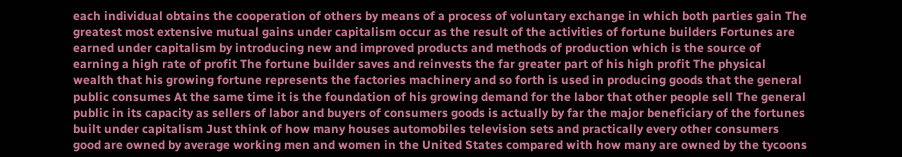each individual obtains the cooperation of others by means of a process of voluntary exchange in which both parties gain The greatest most extensive mutual gains under capitalism occur as the result of the activities of fortune builders Fortunes are earned under capitalism by introducing new and improved products and methods of production which is the source of earning a high rate of profit The fortune builder saves and reinvests the far greater part of his high profit The physical wealth that his growing fortune represents the factories machinery and so forth is used in producing goods that the general public consumes At the same time it is the foundation of his growing demand for the labor that other people sell The general public in its capacity as sellers of labor and buyers of consumers goods is actually by far the major beneficiary of the fortunes built under capitalism Just think of how many houses automobiles television sets and practically every other consumers good are owned by average working men and women in the United States compared with how many are owned by the tycoons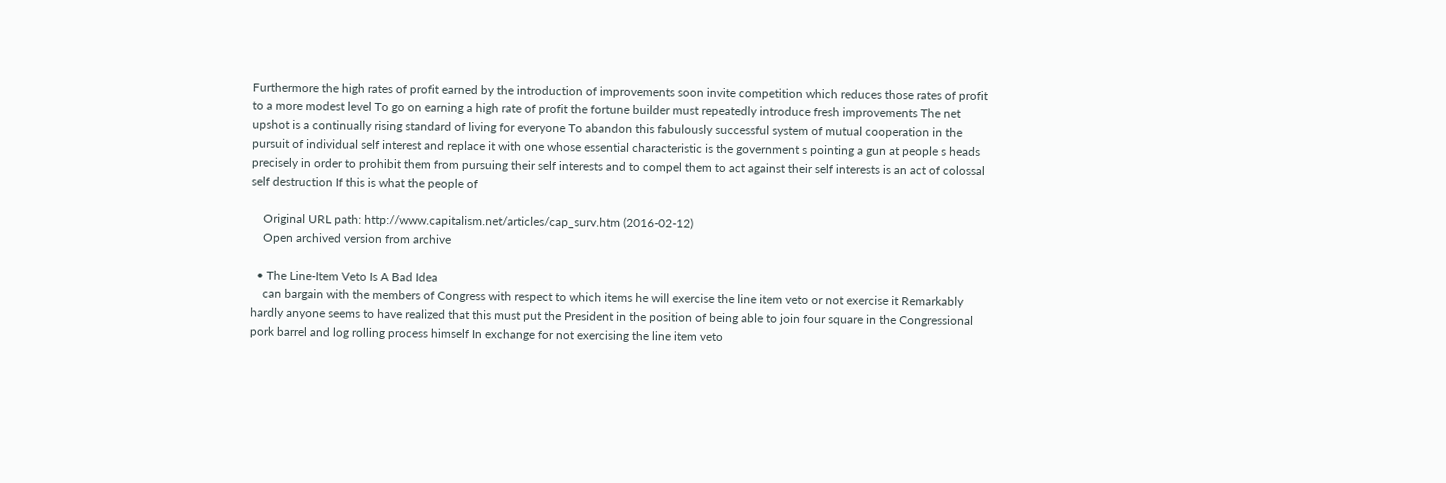Furthermore the high rates of profit earned by the introduction of improvements soon invite competition which reduces those rates of profit to a more modest level To go on earning a high rate of profit the fortune builder must repeatedly introduce fresh improvements The net upshot is a continually rising standard of living for everyone To abandon this fabulously successful system of mutual cooperation in the pursuit of individual self interest and replace it with one whose essential characteristic is the government s pointing a gun at people s heads precisely in order to prohibit them from pursuing their self interests and to compel them to act against their self interests is an act of colossal self destruction If this is what the people of

    Original URL path: http://www.capitalism.net/articles/cap_surv.htm (2016-02-12)
    Open archived version from archive

  • The Line-Item Veto Is A Bad Idea
    can bargain with the members of Congress with respect to which items he will exercise the line item veto or not exercise it Remarkably hardly anyone seems to have realized that this must put the President in the position of being able to join four square in the Congressional pork barrel and log rolling process himself In exchange for not exercising the line item veto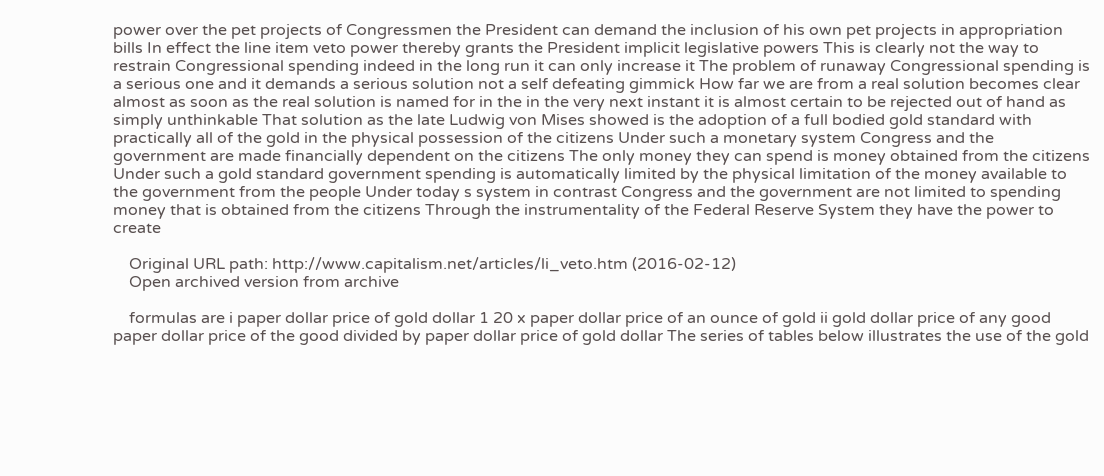power over the pet projects of Congressmen the President can demand the inclusion of his own pet projects in appropriation bills In effect the line item veto power thereby grants the President implicit legislative powers This is clearly not the way to restrain Congressional spending indeed in the long run it can only increase it The problem of runaway Congressional spending is a serious one and it demands a serious solution not a self defeating gimmick How far we are from a real solution becomes clear almost as soon as the real solution is named for in the in the very next instant it is almost certain to be rejected out of hand as simply unthinkable That solution as the late Ludwig von Mises showed is the adoption of a full bodied gold standard with practically all of the gold in the physical possession of the citizens Under such a monetary system Congress and the government are made financially dependent on the citizens The only money they can spend is money obtained from the citizens Under such a gold standard government spending is automatically limited by the physical limitation of the money available to the government from the people Under today s system in contrast Congress and the government are not limited to spending money that is obtained from the citizens Through the instrumentality of the Federal Reserve System they have the power to create

    Original URL path: http://www.capitalism.net/articles/li_veto.htm (2016-02-12)
    Open archived version from archive

    formulas are i paper dollar price of gold dollar 1 20 x paper dollar price of an ounce of gold ii gold dollar price of any good paper dollar price of the good divided by paper dollar price of gold dollar The series of tables below illustrates the use of the gold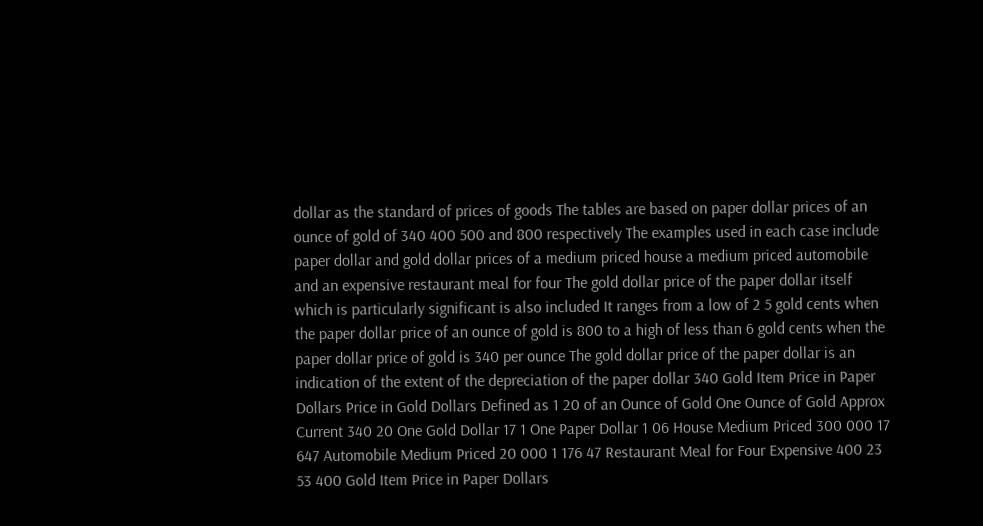dollar as the standard of prices of goods The tables are based on paper dollar prices of an ounce of gold of 340 400 500 and 800 respectively The examples used in each case include paper dollar and gold dollar prices of a medium priced house a medium priced automobile and an expensive restaurant meal for four The gold dollar price of the paper dollar itself which is particularly significant is also included It ranges from a low of 2 5 gold cents when the paper dollar price of an ounce of gold is 800 to a high of less than 6 gold cents when the paper dollar price of gold is 340 per ounce The gold dollar price of the paper dollar is an indication of the extent of the depreciation of the paper dollar 340 Gold Item Price in Paper Dollars Price in Gold Dollars Defined as 1 20 of an Ounce of Gold One Ounce of Gold Approx Current 340 20 One Gold Dollar 17 1 One Paper Dollar 1 06 House Medium Priced 300 000 17 647 Automobile Medium Priced 20 000 1 176 47 Restaurant Meal for Four Expensive 400 23 53 400 Gold Item Price in Paper Dollars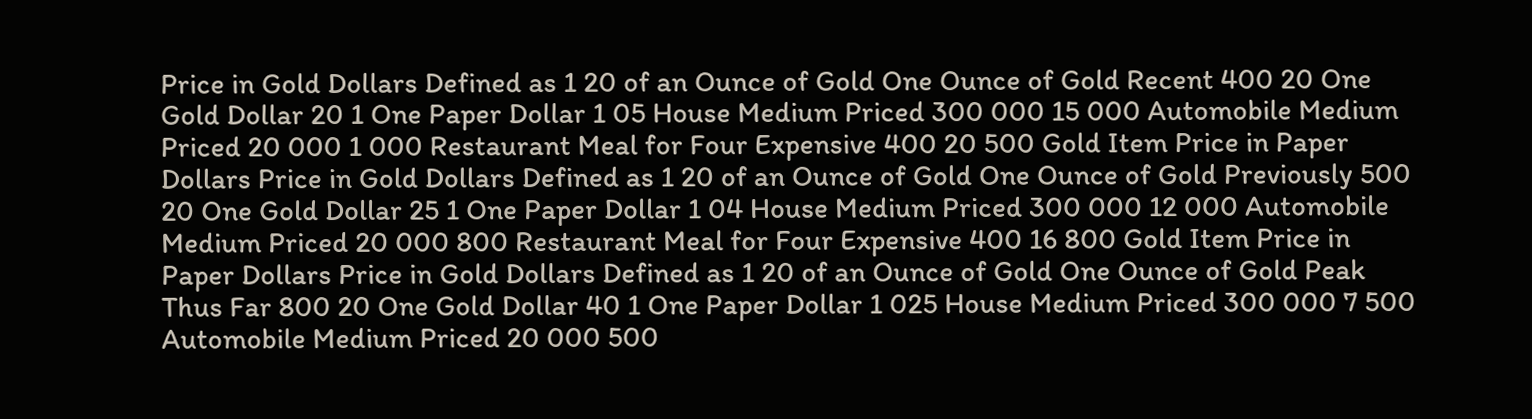Price in Gold Dollars Defined as 1 20 of an Ounce of Gold One Ounce of Gold Recent 400 20 One Gold Dollar 20 1 One Paper Dollar 1 05 House Medium Priced 300 000 15 000 Automobile Medium Priced 20 000 1 000 Restaurant Meal for Four Expensive 400 20 500 Gold Item Price in Paper Dollars Price in Gold Dollars Defined as 1 20 of an Ounce of Gold One Ounce of Gold Previously 500 20 One Gold Dollar 25 1 One Paper Dollar 1 04 House Medium Priced 300 000 12 000 Automobile Medium Priced 20 000 800 Restaurant Meal for Four Expensive 400 16 800 Gold Item Price in Paper Dollars Price in Gold Dollars Defined as 1 20 of an Ounce of Gold One Ounce of Gold Peak Thus Far 800 20 One Gold Dollar 40 1 One Paper Dollar 1 025 House Medium Priced 300 000 7 500 Automobile Medium Priced 20 000 500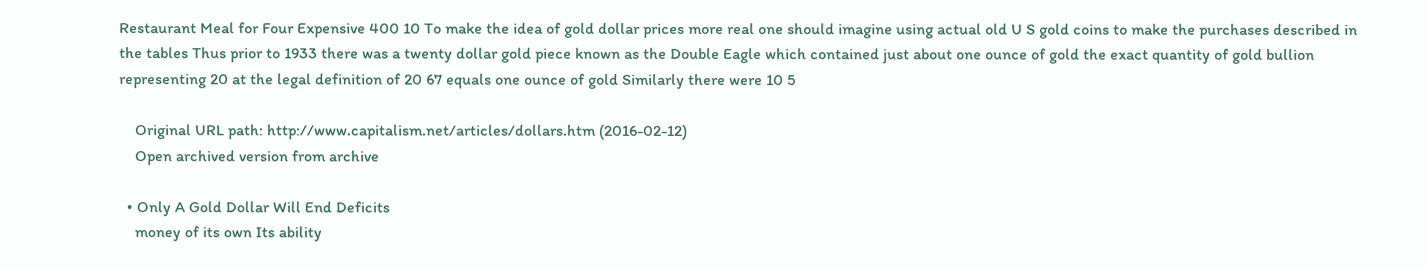Restaurant Meal for Four Expensive 400 10 To make the idea of gold dollar prices more real one should imagine using actual old U S gold coins to make the purchases described in the tables Thus prior to 1933 there was a twenty dollar gold piece known as the Double Eagle which contained just about one ounce of gold the exact quantity of gold bullion representing 20 at the legal definition of 20 67 equals one ounce of gold Similarly there were 10 5

    Original URL path: http://www.capitalism.net/articles/dollars.htm (2016-02-12)
    Open archived version from archive

  • Only A Gold Dollar Will End Deficits
    money of its own Its ability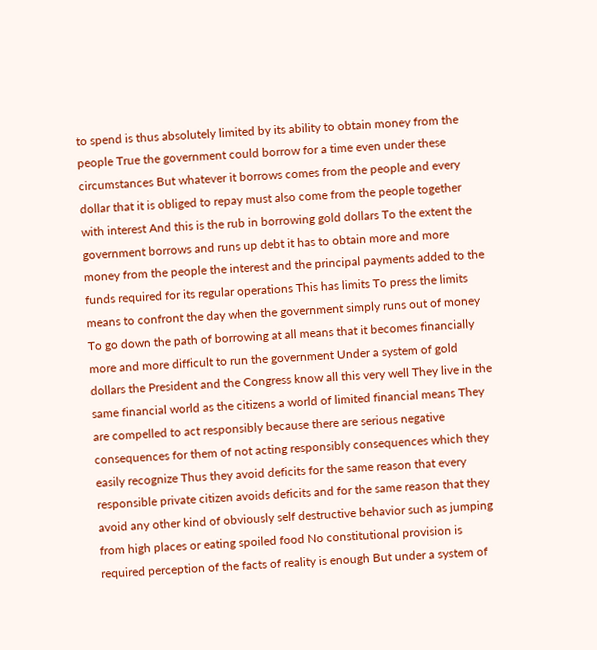to spend is thus absolutely limited by its ability to obtain money from the people True the government could borrow for a time even under these circumstances But whatever it borrows comes from the people and every dollar that it is obliged to repay must also come from the people together with interest And this is the rub in borrowing gold dollars To the extent the government borrows and runs up debt it has to obtain more and more money from the people the interest and the principal payments added to the funds required for its regular operations This has limits To press the limits means to confront the day when the government simply runs out of money To go down the path of borrowing at all means that it becomes financially more and more difficult to run the government Under a system of gold dollars the President and the Congress know all this very well They live in the same financial world as the citizens a world of limited financial means They are compelled to act responsibly because there are serious negative consequences for them of not acting responsibly consequences which they easily recognize Thus they avoid deficits for the same reason that every responsible private citizen avoids deficits and for the same reason that they avoid any other kind of obviously self destructive behavior such as jumping from high places or eating spoiled food No constitutional provision is required perception of the facts of reality is enough But under a system of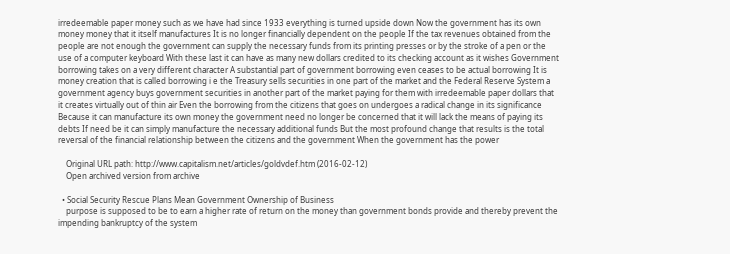irredeemable paper money such as we have had since 1933 everything is turned upside down Now the government has its own money money that it itself manufactures It is no longer financially dependent on the people If the tax revenues obtained from the people are not enough the government can supply the necessary funds from its printing presses or by the stroke of a pen or the use of a computer keyboard With these last it can have as many new dollars credited to its checking account as it wishes Government borrowing takes on a very different character A substantial part of government borrowing even ceases to be actual borrowing It is money creation that is called borrowing i e the Treasury sells securities in one part of the market and the Federal Reserve System a government agency buys government securities in another part of the market paying for them with irredeemable paper dollars that it creates virtually out of thin air Even the borrowing from the citizens that goes on undergoes a radical change in its significance Because it can manufacture its own money the government need no longer be concerned that it will lack the means of paying its debts If need be it can simply manufacture the necessary additional funds But the most profound change that results is the total reversal of the financial relationship between the citizens and the government When the government has the power

    Original URL path: http://www.capitalism.net/articles/goldvdef.htm (2016-02-12)
    Open archived version from archive

  • Social Security Rescue Plans Mean Government Ownership of Business
    purpose is supposed to be to earn a higher rate of return on the money than government bonds provide and thereby prevent the impending bankruptcy of the system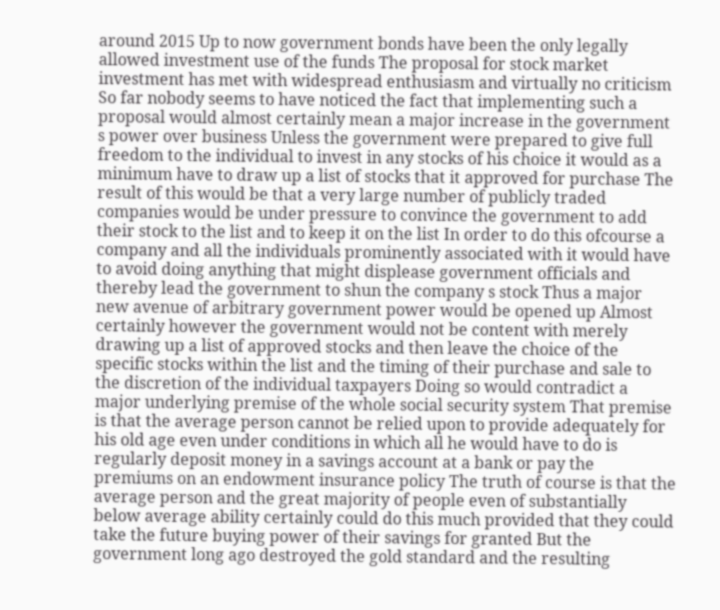around 2015 Up to now government bonds have been the only legally allowed investment use of the funds The proposal for stock market investment has met with widespread enthusiasm and virtually no criticism So far nobody seems to have noticed the fact that implementing such a proposal would almost certainly mean a major increase in the government s power over business Unless the government were prepared to give full freedom to the individual to invest in any stocks of his choice it would as a minimum have to draw up a list of stocks that it approved for purchase The result of this would be that a very large number of publicly traded companies would be under pressure to convince the government to add their stock to the list and to keep it on the list In order to do this ofcourse a company and all the individuals prominently associated with it would have to avoid doing anything that might displease government officials and thereby lead the government to shun the company s stock Thus a major new avenue of arbitrary government power would be opened up Almost certainly however the government would not be content with merely drawing up a list of approved stocks and then leave the choice of the specific stocks within the list and the timing of their purchase and sale to the discretion of the individual taxpayers Doing so would contradict a major underlying premise of the whole social security system That premise is that the average person cannot be relied upon to provide adequately for his old age even under conditions in which all he would have to do is regularly deposit money in a savings account at a bank or pay the premiums on an endowment insurance policy The truth of course is that the average person and the great majority of people even of substantially below average ability certainly could do this much provided that they could take the future buying power of their savings for granted But the government long ago destroyed the gold standard and the resulting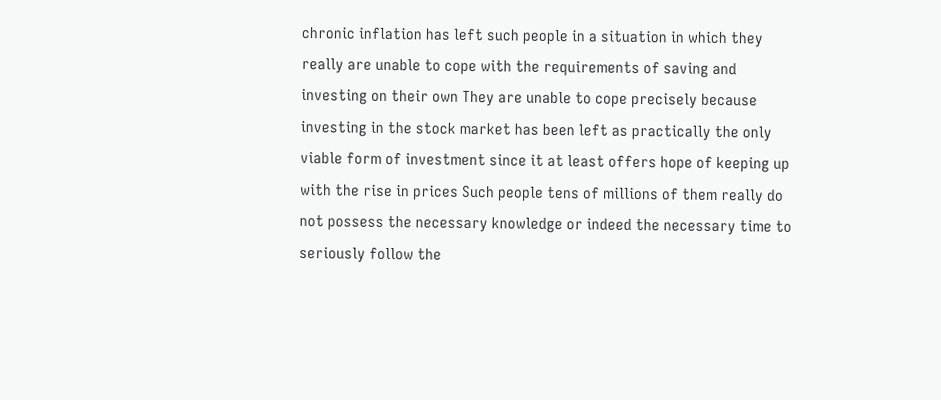chronic inflation has left such people in a situation in which they really are unable to cope with the requirements of saving and investing on their own They are unable to cope precisely because investing in the stock market has been left as practically the only viable form of investment since it at least offers hope of keeping up with the rise in prices Such people tens of millions of them really do not possess the necessary knowledge or indeed the necessary time to seriously follow the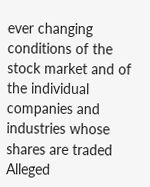ever changing conditions of the stock market and of the individual companies and industries whose shares are traded Alleged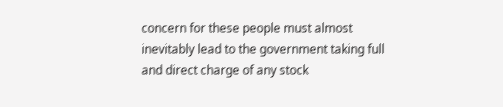concern for these people must almost inevitably lead to the government taking full and direct charge of any stock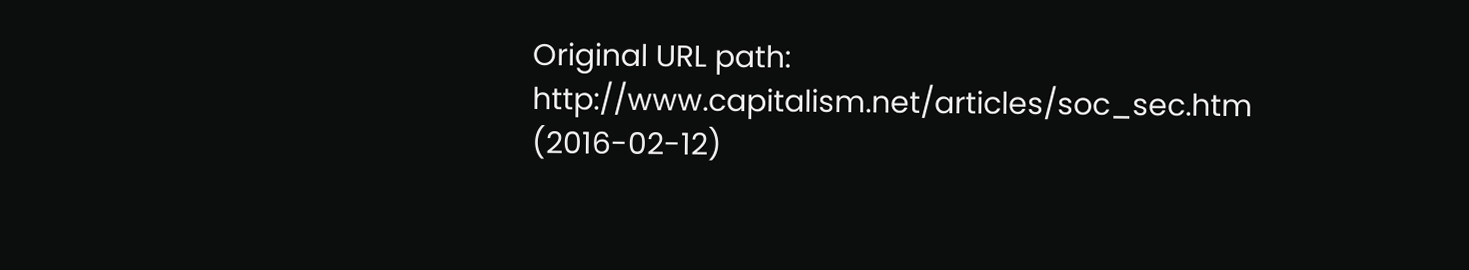Original URL path: http://www.capitalism.net/articles/soc_sec.htm (2016-02-12)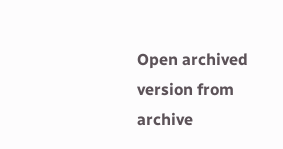Open archived version from archive